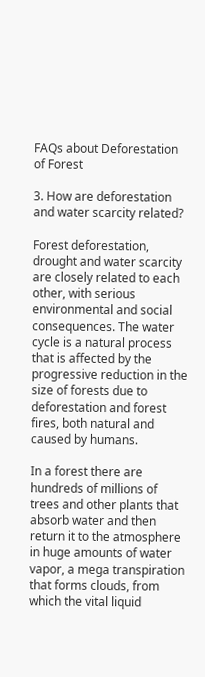FAQs about Deforestation of Forest

3. How are deforestation and water scarcity related?

Forest deforestation, drought and water scarcity are closely related to each other, with serious environmental and social consequences. The water cycle is a natural process that is affected by the progressive reduction in the size of forests due to deforestation and forest fires, both natural and caused by humans.

In a forest there are hundreds of millions of trees and other plants that absorb water and then return it to the atmosphere in huge amounts of water vapor, a mega transpiration that forms clouds, from which the vital liquid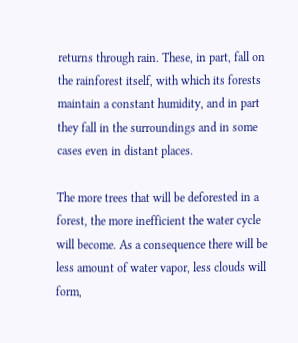returns through rain. These, in part, fall on the rainforest itself, with which its forests maintain a constant humidity, and in part they fall in the surroundings and in some cases even in distant places.

The more trees that will be deforested in a forest, the more inefficient the water cycle will become. As a consequence there will be less amount of water vapor, less clouds will form,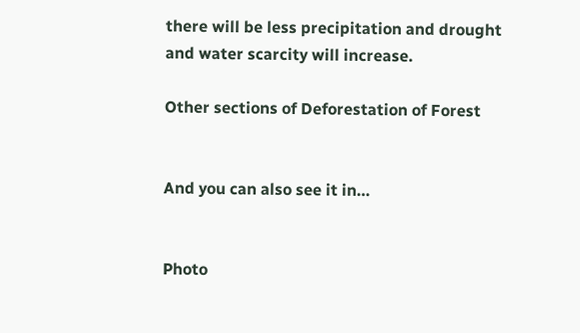there will be less precipitation and drought and water scarcity will increase.

Other sections of Deforestation of Forest


And you can also see it in…


Photo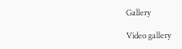Gallery

Video gallery